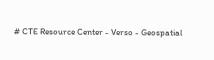# CTE Resource Center - Verso - Geospatial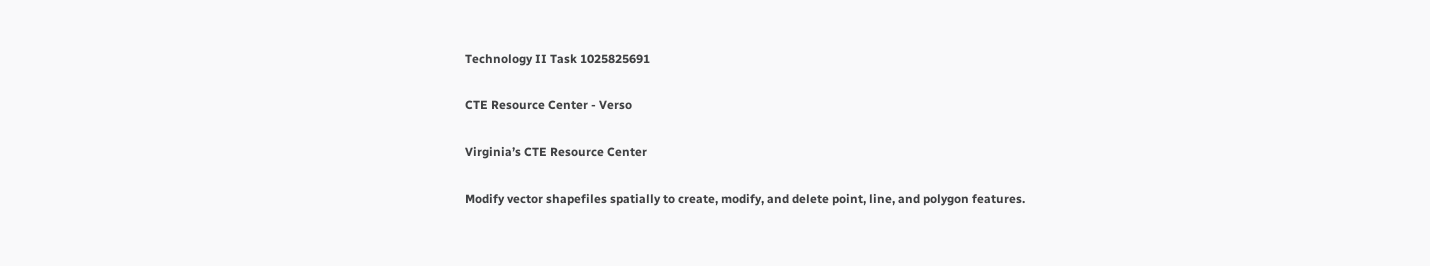Technology II Task 1025825691

CTE Resource Center - Verso

Virginia’s CTE Resource Center

Modify vector shapefiles spatially to create, modify, and delete point, line, and polygon features.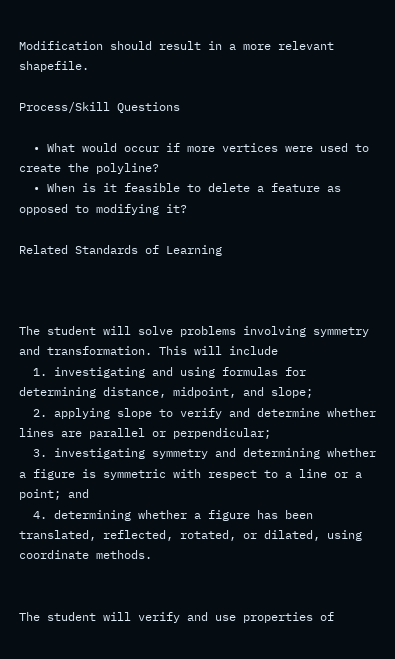Modification should result in a more relevant shapefile.

Process/Skill Questions

  • What would occur if more vertices were used to create the polyline?
  • When is it feasible to delete a feature as opposed to modifying it?

Related Standards of Learning



The student will solve problems involving symmetry and transformation. This will include
  1. investigating and using formulas for determining distance, midpoint, and slope;
  2. applying slope to verify and determine whether lines are parallel or perpendicular;
  3. investigating symmetry and determining whether a figure is symmetric with respect to a line or a point; and
  4. determining whether a figure has been translated, reflected, rotated, or dilated, using coordinate methods.


The student will verify and use properties of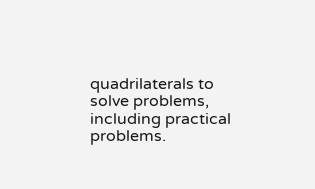quadrilaterals to solve problems, including practical problems.